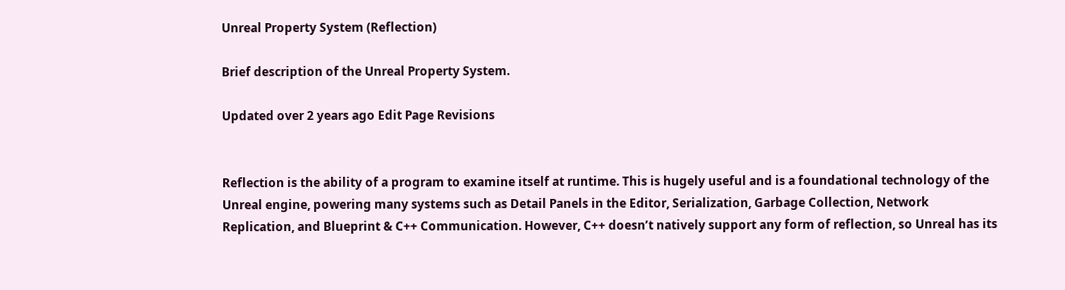Unreal Property System (Reflection)

Brief description of the Unreal Property System.

Updated over 2 years ago Edit Page Revisions


Reflection is the ability of a program to examine itself at runtime. This is hugely useful and is a foundational technology of the Unreal engine, powering many systems such as Detail Panels in the Editor, Serialization, Garbage Collection, Network Replication, and Blueprint & C++ Communication. However, C++ doesn’t natively support any form of reflection, so Unreal has its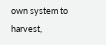own system to harvest,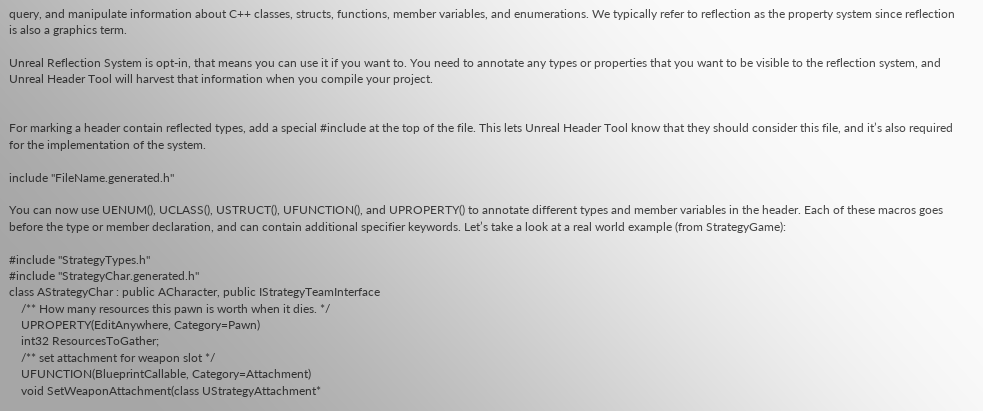query, and manipulate information about C++ classes, structs, functions, member variables, and enumerations. We typically refer to reflection as the property system since reflection is also a graphics term.

Unreal Reflection System is opt-in, that means you can use it if you want to. You need to annotate any types or properties that you want to be visible to the reflection system, and Unreal Header Tool will harvest that information when you compile your project.


For marking a header contain reflected types, add a special #include at the top of the file. This lets Unreal Header Tool know that they should consider this file, and it’s also required for the implementation of the system.

include "FileName.generated.h"

You can now use UENUM(), UCLASS(), USTRUCT(), UFUNCTION(), and UPROPERTY() to annotate different types and member variables in the header. Each of these macros goes before the type or member declaration, and can contain additional specifier keywords. Let’s take a look at a real world example (from StrategyGame):

#include "StrategyTypes.h"
#include "StrategyChar.generated.h"
class AStrategyChar : public ACharacter, public IStrategyTeamInterface
    /** How many resources this pawn is worth when it dies. */
    UPROPERTY(EditAnywhere, Category=Pawn)
    int32 ResourcesToGather;
    /** set attachment for weapon slot */
    UFUNCTION(BlueprintCallable, Category=Attachment)
    void SetWeaponAttachment(class UStrategyAttachment*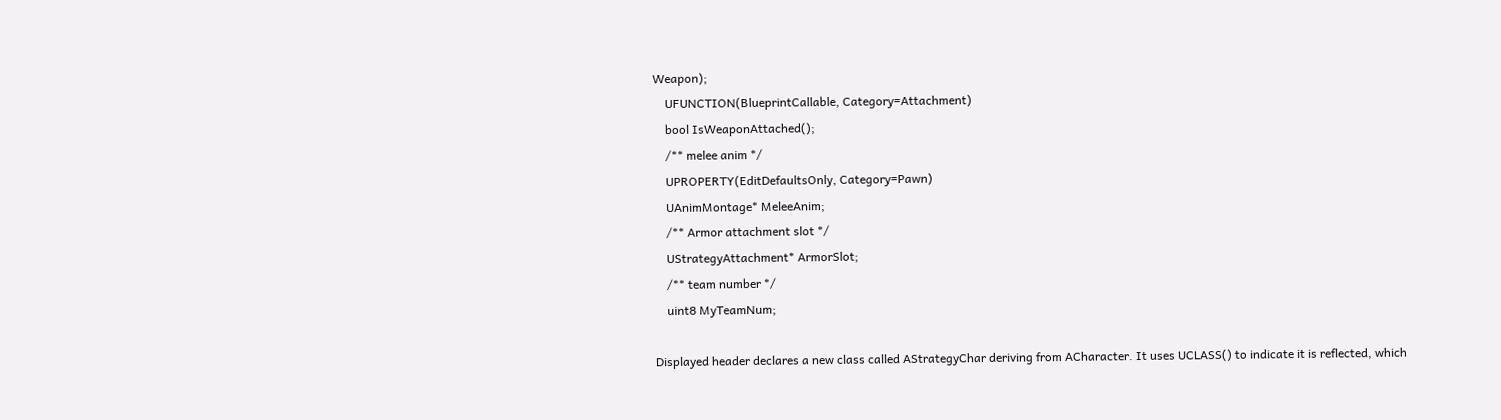Weapon);
    UFUNCTION(BlueprintCallable, Category=Attachment)
    bool IsWeaponAttached();
    /** melee anim */
    UPROPERTY(EditDefaultsOnly, Category=Pawn)
    UAnimMontage* MeleeAnim;
    /** Armor attachment slot */
    UStrategyAttachment* ArmorSlot;
    /** team number */
    uint8 MyTeamNum;

Displayed header declares a new class called AStrategyChar deriving from ACharacter. It uses UCLASS() to indicate it is reflected, which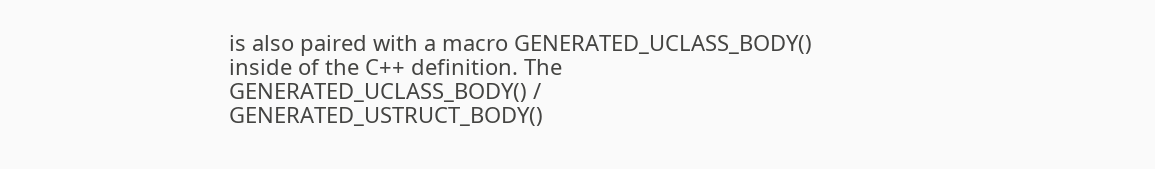is also paired with a macro GENERATED_UCLASS_BODY() inside of the C++ definition. The GENERATED_UCLASS_BODY() / GENERATED_USTRUCT_BODY()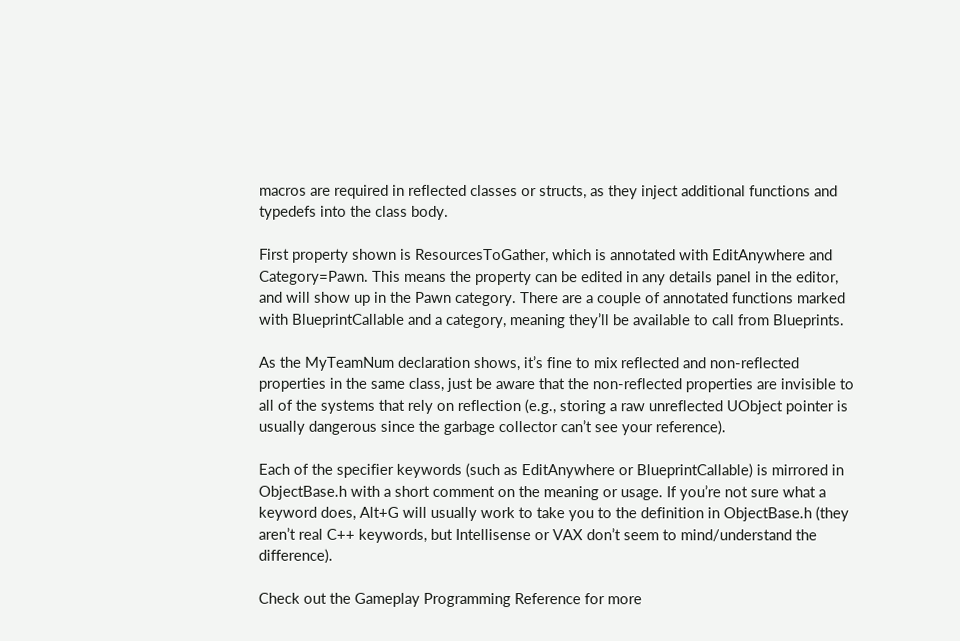macros are required in reflected classes or structs, as they inject additional functions and typedefs into the class body.

First property shown is ResourcesToGather, which is annotated with EditAnywhere and Category=Pawn. This means the property can be edited in any details panel in the editor, and will show up in the Pawn category. There are a couple of annotated functions marked with BlueprintCallable and a category, meaning they’ll be available to call from Blueprints.

As the MyTeamNum declaration shows, it’s fine to mix reflected and non-reflected properties in the same class, just be aware that the non-reflected properties are invisible to all of the systems that rely on reflection (e.g., storing a raw unreflected UObject pointer is usually dangerous since the garbage collector can’t see your reference).

Each of the specifier keywords (such as EditAnywhere or BlueprintCallable) is mirrored in ObjectBase.h with a short comment on the meaning or usage. If you’re not sure what a keyword does, Alt+G will usually work to take you to the definition in ObjectBase.h (they aren’t real C++ keywords, but Intellisense or VAX don’t seem to mind/understand the difference).

Check out the Gameplay Programming Reference for more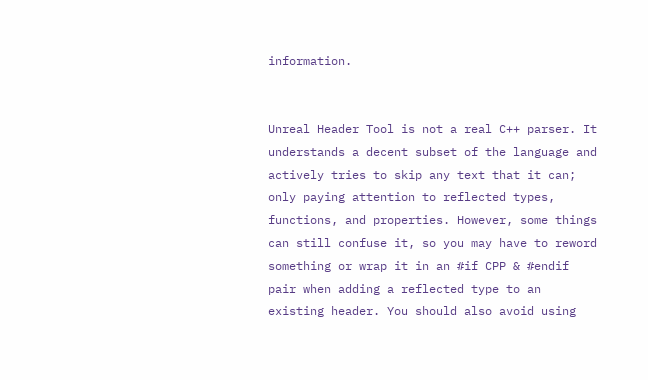information.


Unreal Header Tool is not a real C++ parser. It understands a decent subset of the language and actively tries to skip any text that it can; only paying attention to reflected types, functions, and properties. However, some things can still confuse it, so you may have to reword something or wrap it in an #if CPP & #endif pair when adding a reflected type to an existing header. You should also avoid using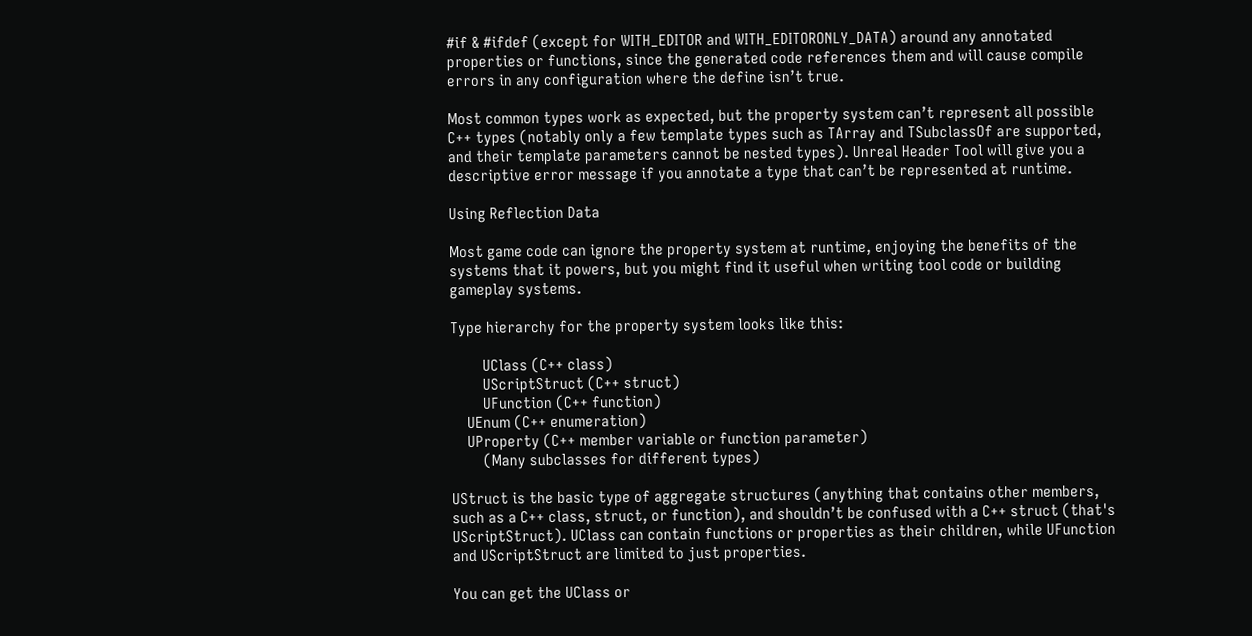#if & #ifdef (except for WITH_EDITOR and WITH_EDITORONLY_DATA) around any annotated properties or functions, since the generated code references them and will cause compile errors in any configuration where the define isn’t true.

Most common types work as expected, but the property system can’t represent all possible C++ types (notably only a few template types such as TArray and TSubclassOf are supported, and their template parameters cannot be nested types). Unreal Header Tool will give you a descriptive error message if you annotate a type that can’t be represented at runtime.

Using Reflection Data

Most game code can ignore the property system at runtime, enjoying the benefits of the systems that it powers, but you might find it useful when writing tool code or building gameplay systems.

Type hierarchy for the property system looks like this:

        UClass (C++ class)
        UScriptStruct (C++ struct)
        UFunction (C++ function)
    UEnum (C++ enumeration)
    UProperty (C++ member variable or function parameter)
        (Many subclasses for different types)

UStruct is the basic type of aggregate structures (anything that contains other members, such as a C++ class, struct, or function), and shouldn’t be confused with a C++ struct (that's UScriptStruct). UClass can contain functions or properties as their children, while UFunction and UScriptStruct are limited to just properties.

You can get the UClass or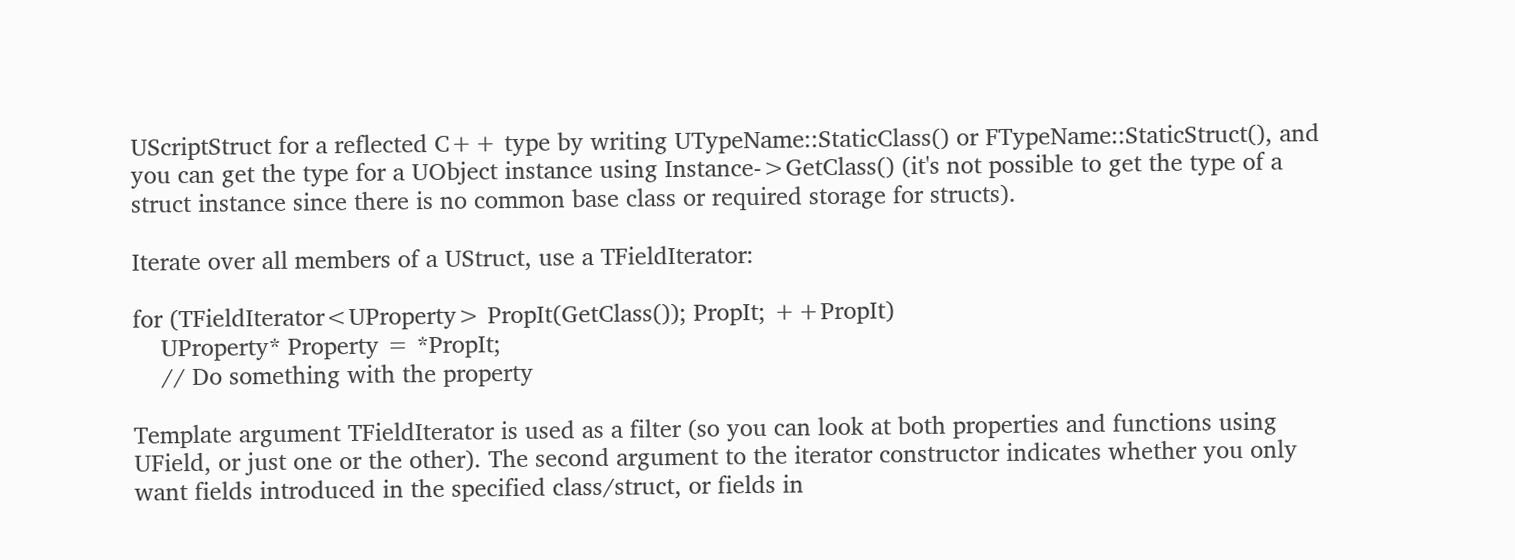UScriptStruct for a reflected C++ type by writing UTypeName::StaticClass() or FTypeName::StaticStruct(), and you can get the type for a UObject instance using Instance->GetClass() (it's not possible to get the type of a struct instance since there is no common base class or required storage for structs).

Iterate over all members of a UStruct, use a TFieldIterator:

for (TFieldIterator<UProperty> PropIt(GetClass()); PropIt; ++PropIt)
    UProperty* Property = *PropIt;
    // Do something with the property

Template argument TFieldIterator is used as a filter (so you can look at both properties and functions using UField, or just one or the other). The second argument to the iterator constructor indicates whether you only want fields introduced in the specified class/struct, or fields in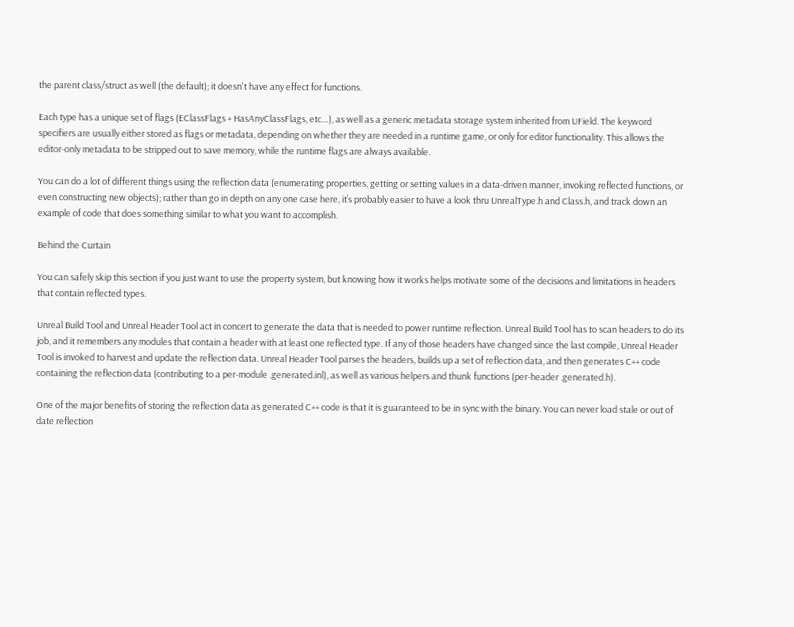the parent class/struct as well (the default); it doesn't have any effect for functions.

Each type has a unique set of flags (EClassFlags + HasAnyClassFlags, etc…), as well as a generic metadata storage system inherited from UField. The keyword specifiers are usually either stored as flags or metadata, depending on whether they are needed in a runtime game, or only for editor functionality. This allows the editor-only metadata to be stripped out to save memory, while the runtime flags are always available.

You can do a lot of different things using the reflection data (enumerating properties, getting or setting values in a data-driven manner, invoking reflected functions, or even constructing new objects); rather than go in depth on any one case here, it’s probably easier to have a look thru UnrealType.h and Class.h, and track down an example of code that does something similar to what you want to accomplish.

Behind the Curtain

You can safely skip this section if you just want to use the property system, but knowing how it works helps motivate some of the decisions and limitations in headers that contain reflected types.

Unreal Build Tool and Unreal Header Tool act in concert to generate the data that is needed to power runtime reflection. Unreal Build Tool has to scan headers to do its job, and it remembers any modules that contain a header with at least one reflected type. If any of those headers have changed since the last compile, Unreal Header Tool is invoked to harvest and update the reflection data. Unreal Header Tool parses the headers, builds up a set of reflection data, and then generates C++ code containing the reflection data (contributing to a per-module .generated.inl), as well as various helpers and thunk functions (per-header .generated.h).

One of the major benefits of storing the reflection data as generated C++ code is that it is guaranteed to be in sync with the binary. You can never load stale or out of date reflection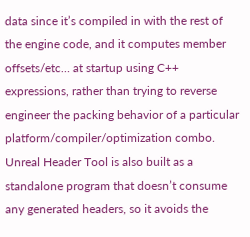data since it’s compiled in with the rest of the engine code, and it computes member offsets/etc… at startup using C++ expressions, rather than trying to reverse engineer the packing behavior of a particular platform/compiler/optimization combo. Unreal Header Tool is also built as a standalone program that doesn’t consume any generated headers, so it avoids the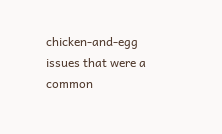chicken-and-egg issues that were a common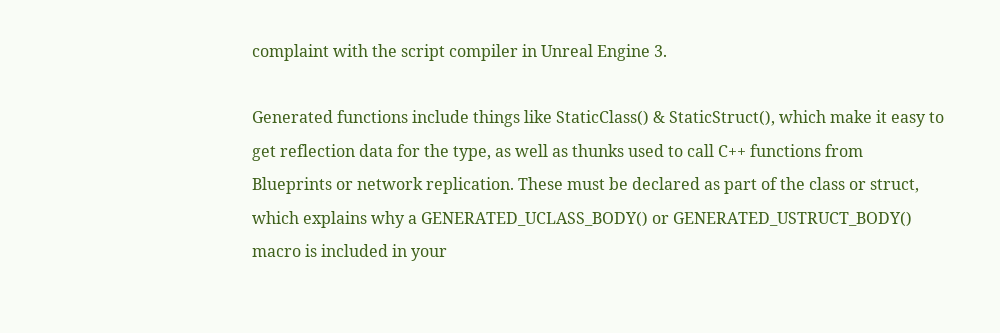complaint with the script compiler in Unreal Engine 3.

Generated functions include things like StaticClass() & StaticStruct(), which make it easy to get reflection data for the type, as well as thunks used to call C++ functions from Blueprints or network replication. These must be declared as part of the class or struct, which explains why a GENERATED_UCLASS_BODY() or GENERATED_USTRUCT_BODY() macro is included in your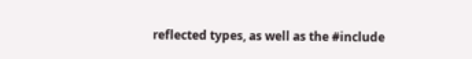reflected types, as well as the #include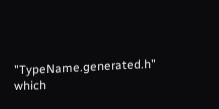"TypeName.generated.h" which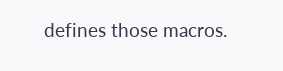defines those macros.